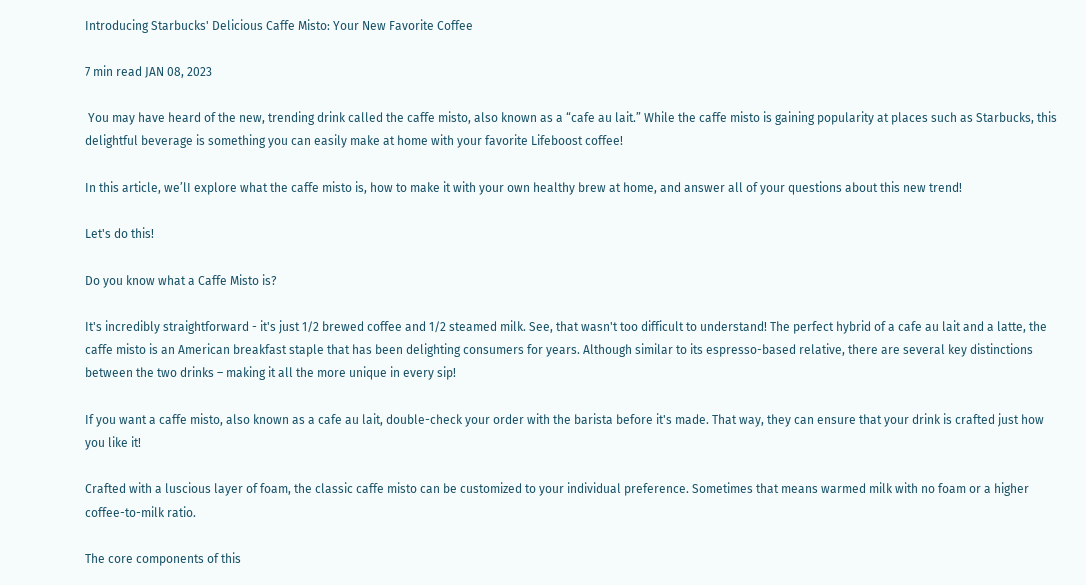Introducing Starbucks' Delicious Caffe Misto: Your New Favorite Coffee

7 min read JAN 08, 2023

 You may have heard of the new, trending drink called the caffe misto, also known as a “cafe au lait.” While the caffe misto is gaining popularity at places such as Starbucks, this delightful beverage is something you can easily make at home with your favorite Lifeboost coffee!

In this article, we’lI explore what the caffe misto is, how to make it with your own healthy brew at home, and answer all of your questions about this new trend!

Let's do this!

Do you know what a Caffe Misto is?

It's incredibly straightforward - it's just 1/2 brewed coffee and 1/2 steamed milk. See, that wasn't too difficult to understand! The perfect hybrid of a cafe au lait and a latte, the caffe misto is an American breakfast staple that has been delighting consumers for years. Although similar to its espresso-based relative, there are several key distinctions between the two drinks – making it all the more unique in every sip!

If you want a caffe misto, also known as a cafe au lait, double-check your order with the barista before it's made. That way, they can ensure that your drink is crafted just how you like it!

Crafted with a luscious layer of foam, the classic caffe misto can be customized to your individual preference. Sometimes that means warmed milk with no foam or a higher coffee-to-milk ratio.

The core components of this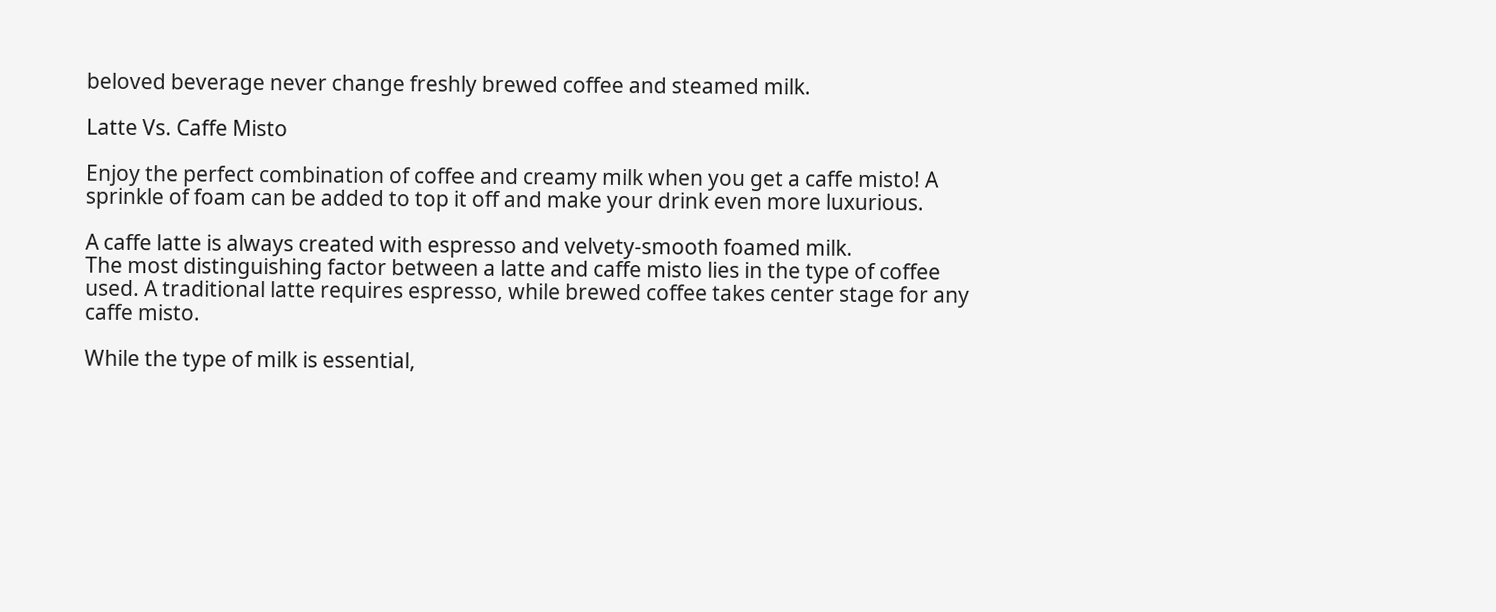beloved beverage never change freshly brewed coffee and steamed milk.

Latte Vs. Caffe Misto

Enjoy the perfect combination of coffee and creamy milk when you get a caffe misto! A sprinkle of foam can be added to top it off and make your drink even more luxurious.

A caffe latte is always created with espresso and velvety-smooth foamed milk.
The most distinguishing factor between a latte and caffe misto lies in the type of coffee used. A traditional latte requires espresso, while brewed coffee takes center stage for any caffe misto.

While the type of milk is essential,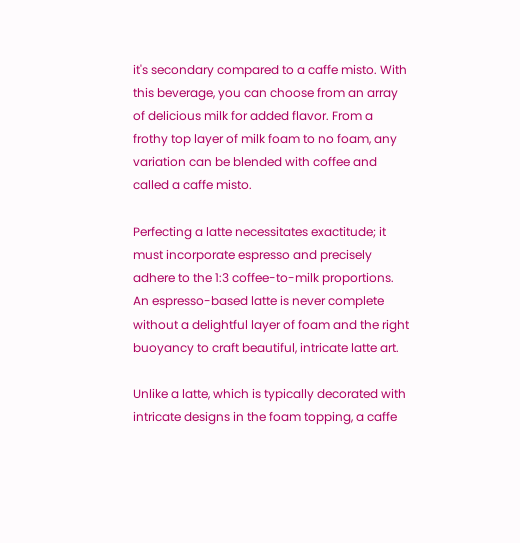it's secondary compared to a caffe misto. With this beverage, you can choose from an array of delicious milk for added flavor. From a frothy top layer of milk foam to no foam, any variation can be blended with coffee and called a caffe misto.

Perfecting a latte necessitates exactitude; it must incorporate espresso and precisely adhere to the 1:3 coffee-to-milk proportions. An espresso-based latte is never complete without a delightful layer of foam and the right buoyancy to craft beautiful, intricate latte art.

Unlike a latte, which is typically decorated with intricate designs in the foam topping, a caffe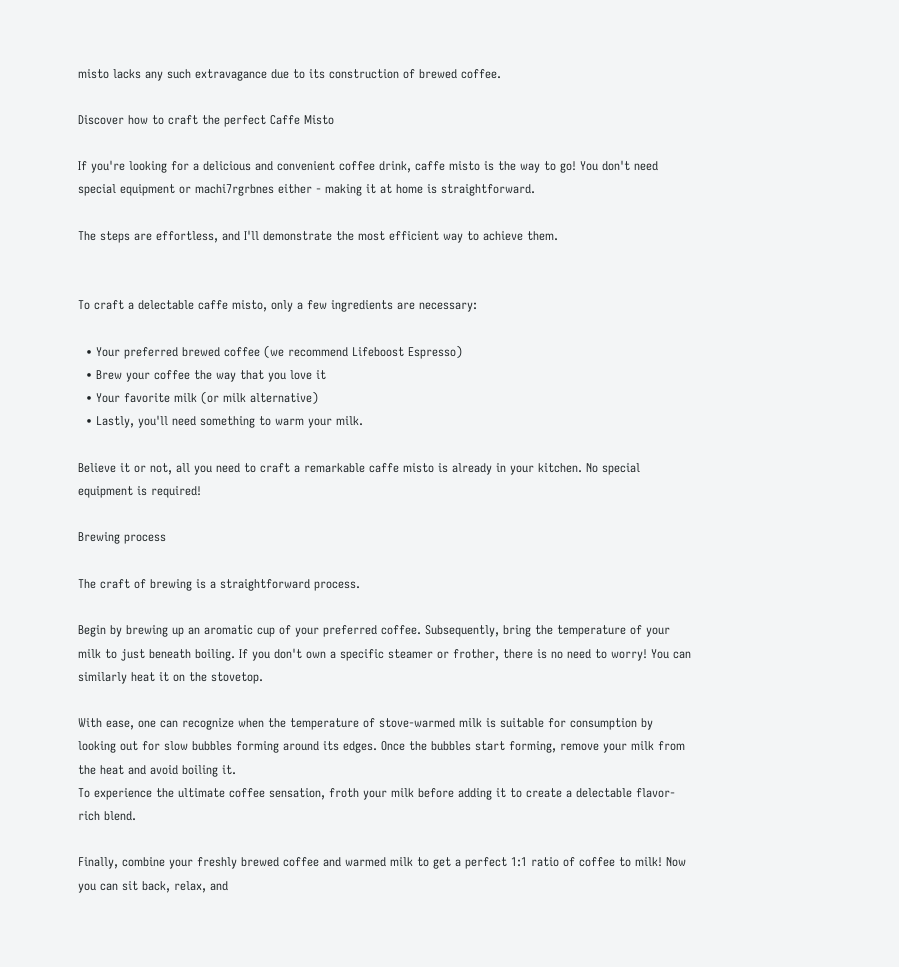misto lacks any such extravagance due to its construction of brewed coffee.

Discover how to craft the perfect Caffe Misto

If you're looking for a delicious and convenient coffee drink, caffe misto is the way to go! You don't need special equipment or machi7rgrbnes either - making it at home is straightforward.

The steps are effortless, and I'll demonstrate the most efficient way to achieve them.


To craft a delectable caffe misto, only a few ingredients are necessary:

  • Your preferred brewed coffee (we recommend Lifeboost Espresso)
  • Brew your coffee the way that you love it
  • Your favorite milk (or milk alternative)
  • Lastly, you'll need something to warm your milk.

Believe it or not, all you need to craft a remarkable caffe misto is already in your kitchen. No special equipment is required!

Brewing process

The craft of brewing is a straightforward process.

Begin by brewing up an aromatic cup of your preferred coffee. Subsequently, bring the temperature of your milk to just beneath boiling. If you don't own a specific steamer or frother, there is no need to worry! You can similarly heat it on the stovetop.

With ease, one can recognize when the temperature of stove-warmed milk is suitable for consumption by looking out for slow bubbles forming around its edges. Once the bubbles start forming, remove your milk from the heat and avoid boiling it.
To experience the ultimate coffee sensation, froth your milk before adding it to create a delectable flavor-rich blend.

Finally, combine your freshly brewed coffee and warmed milk to get a perfect 1:1 ratio of coffee to milk! Now you can sit back, relax, and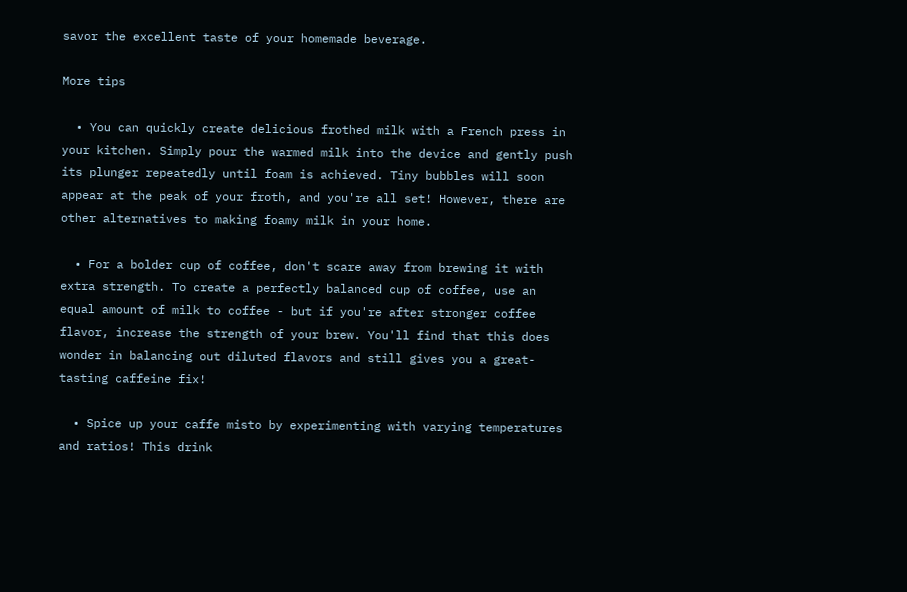savor the excellent taste of your homemade beverage.

More tips

  • You can quickly create delicious frothed milk with a French press in your kitchen. Simply pour the warmed milk into the device and gently push its plunger repeatedly until foam is achieved. Tiny bubbles will soon appear at the peak of your froth, and you're all set! However, there are other alternatives to making foamy milk in your home.

  • For a bolder cup of coffee, don't scare away from brewing it with extra strength. To create a perfectly balanced cup of coffee, use an equal amount of milk to coffee - but if you're after stronger coffee flavor, increase the strength of your brew. You'll find that this does wonder in balancing out diluted flavors and still gives you a great-tasting caffeine fix!

  • Spice up your caffe misto by experimenting with varying temperatures and ratios! This drink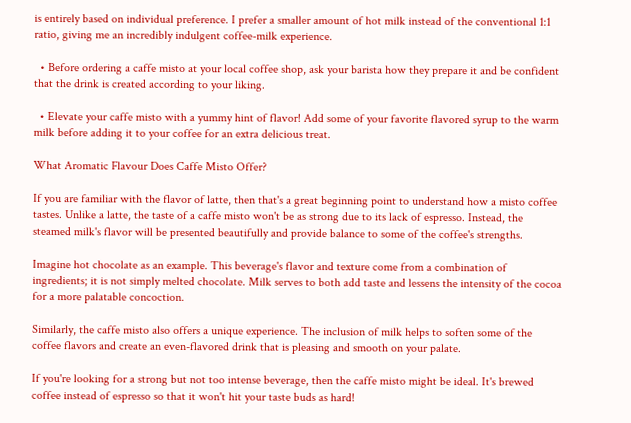is entirely based on individual preference. I prefer a smaller amount of hot milk instead of the conventional 1:1 ratio, giving me an incredibly indulgent coffee-milk experience.

  • Before ordering a caffe misto at your local coffee shop, ask your barista how they prepare it and be confident that the drink is created according to your liking.

  • Elevate your caffe misto with a yummy hint of flavor! Add some of your favorite flavored syrup to the warm milk before adding it to your coffee for an extra delicious treat.

What Aromatic Flavour Does Caffe Misto Offer?

If you are familiar with the flavor of latte, then that's a great beginning point to understand how a misto coffee tastes. Unlike a latte, the taste of a caffe misto won't be as strong due to its lack of espresso. Instead, the steamed milk's flavor will be presented beautifully and provide balance to some of the coffee's strengths.

Imagine hot chocolate as an example. This beverage's flavor and texture come from a combination of ingredients; it is not simply melted chocolate. Milk serves to both add taste and lessens the intensity of the cocoa for a more palatable concoction.

Similarly, the caffe misto also offers a unique experience. The inclusion of milk helps to soften some of the coffee flavors and create an even-flavored drink that is pleasing and smooth on your palate.

If you're looking for a strong but not too intense beverage, then the caffe misto might be ideal. It's brewed coffee instead of espresso so that it won't hit your taste buds as hard!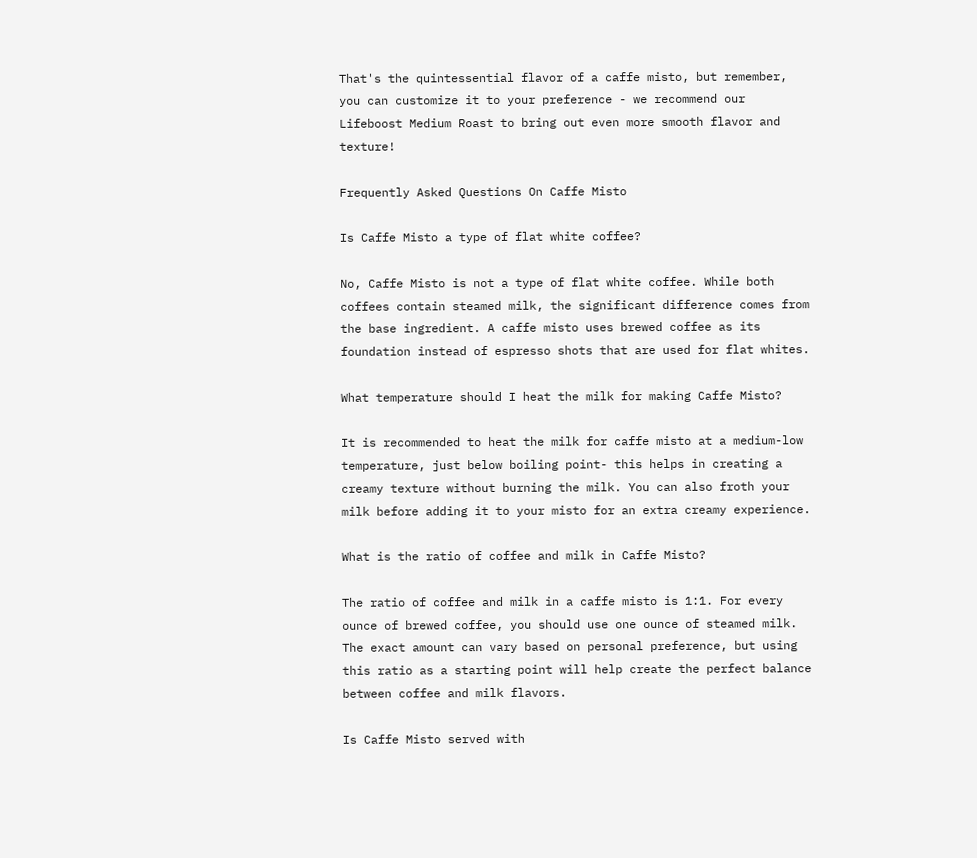That's the quintessential flavor of a caffe misto, but remember, you can customize it to your preference - we recommend our Lifeboost Medium Roast to bring out even more smooth flavor and texture!

Frequently Asked Questions On Caffe Misto

Is Caffe Misto a type of flat white coffee?

No, Caffe Misto is not a type of flat white coffee. While both coffees contain steamed milk, the significant difference comes from the base ingredient. A caffe misto uses brewed coffee as its foundation instead of espresso shots that are used for flat whites.

What temperature should I heat the milk for making Caffe Misto?

It is recommended to heat the milk for caffe misto at a medium-low temperature, just below boiling point- this helps in creating a creamy texture without burning the milk. You can also froth your milk before adding it to your misto for an extra creamy experience.

What is the ratio of coffee and milk in Caffe Misto?

The ratio of coffee and milk in a caffe misto is 1:1. For every ounce of brewed coffee, you should use one ounce of steamed milk. The exact amount can vary based on personal preference, but using this ratio as a starting point will help create the perfect balance between coffee and milk flavors.

Is Caffe Misto served with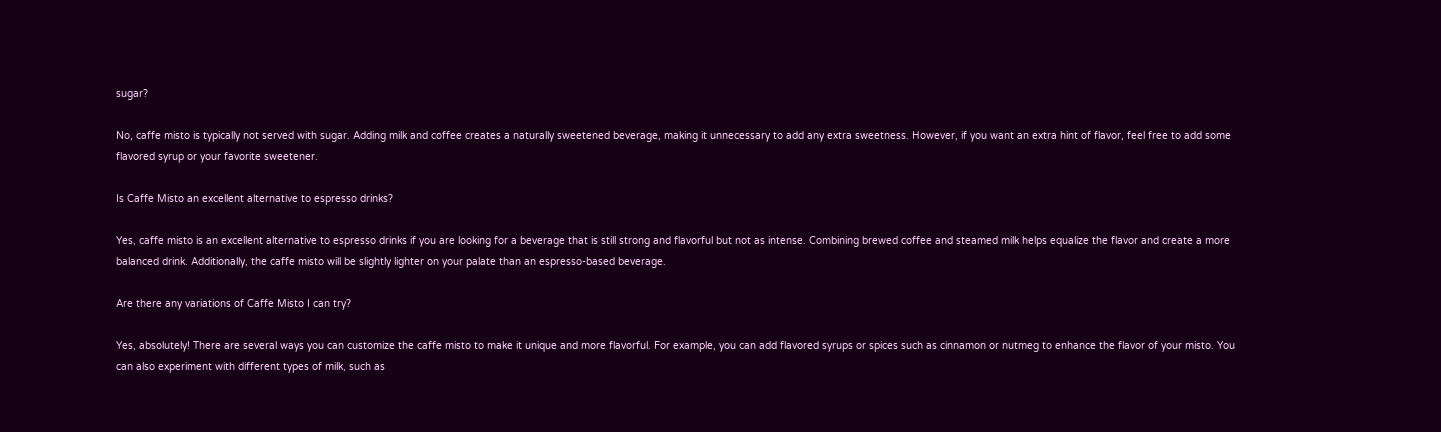sugar?

No, caffe misto is typically not served with sugar. Adding milk and coffee creates a naturally sweetened beverage, making it unnecessary to add any extra sweetness. However, if you want an extra hint of flavor, feel free to add some flavored syrup or your favorite sweetener.

Is Caffe Misto an excellent alternative to espresso drinks?

Yes, caffe misto is an excellent alternative to espresso drinks if you are looking for a beverage that is still strong and flavorful but not as intense. Combining brewed coffee and steamed milk helps equalize the flavor and create a more balanced drink. Additionally, the caffe misto will be slightly lighter on your palate than an espresso-based beverage.

Are there any variations of Caffe Misto I can try?

Yes, absolutely! There are several ways you can customize the caffe misto to make it unique and more flavorful. For example, you can add flavored syrups or spices such as cinnamon or nutmeg to enhance the flavor of your misto. You can also experiment with different types of milk, such as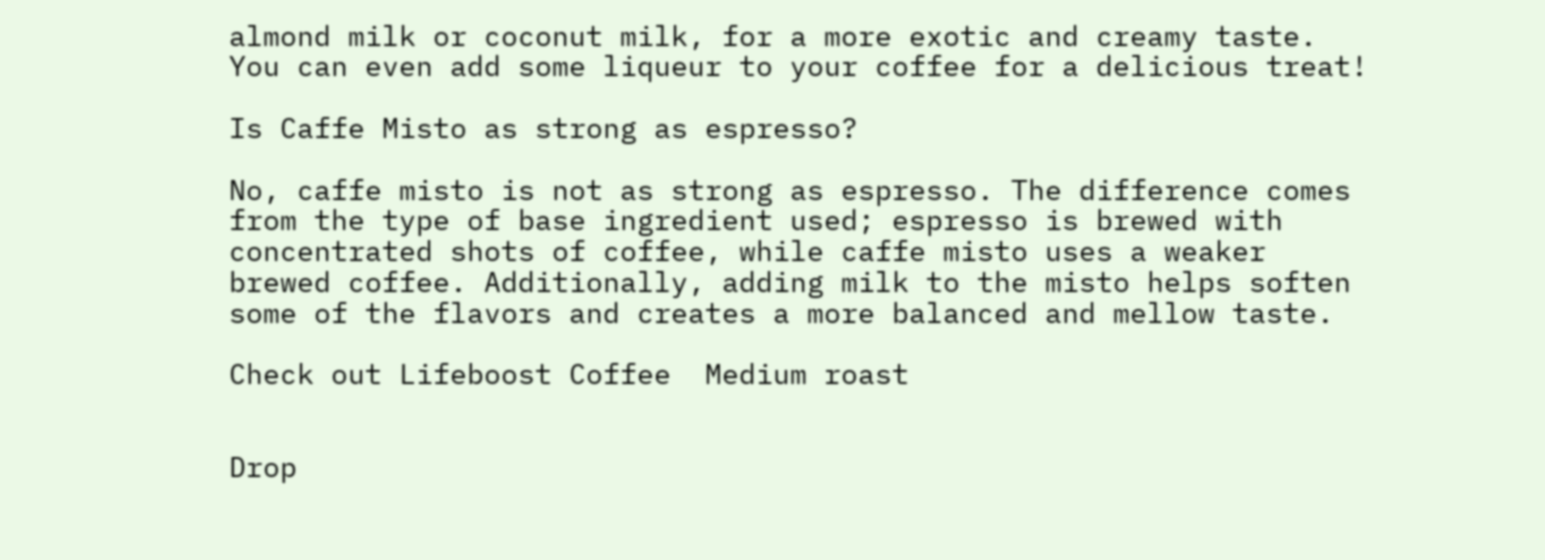almond milk or coconut milk, for a more exotic and creamy taste. You can even add some liqueur to your coffee for a delicious treat!

Is Caffe Misto as strong as espresso?

No, caffe misto is not as strong as espresso. The difference comes from the type of base ingredient used; espresso is brewed with concentrated shots of coffee, while caffe misto uses a weaker brewed coffee. Additionally, adding milk to the misto helps soften some of the flavors and creates a more balanced and mellow taste.

Check out Lifeboost Coffee  Medium roast


Drop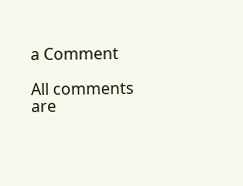a Comment

All comments are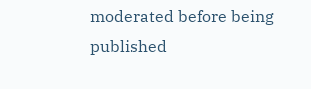moderated before being published